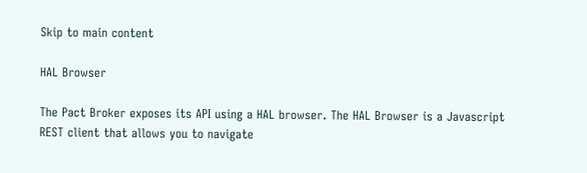Skip to main content

HAL Browser

The Pact Broker exposes its API using a HAL browser. The HAL Browser is a Javascript REST client that allows you to navigate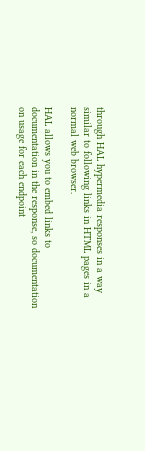through HAL hypermedia responses in a way similar to following links in HTML pages in a normal web browser.

HAL allows you to embed links to documentation in the response, so documentation on usage for each endpoint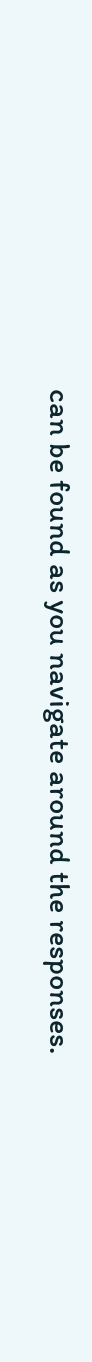can be found as you navigate around the responses.